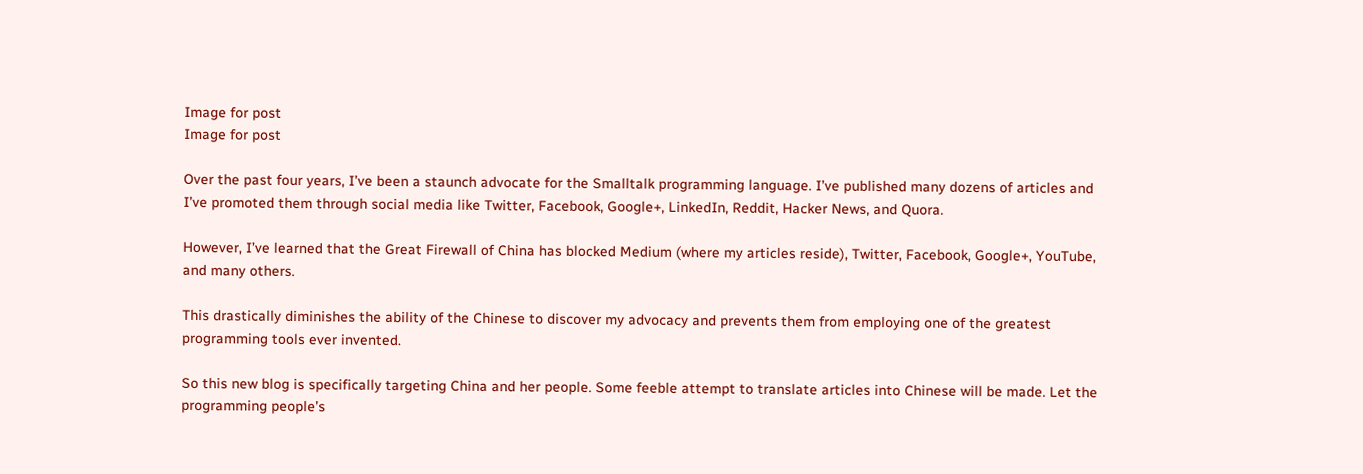Image for post
Image for post

Over the past four years, I’ve been a staunch advocate for the Smalltalk programming language. I’ve published many dozens of articles and I’ve promoted them through social media like Twitter, Facebook, Google+, LinkedIn, Reddit, Hacker News, and Quora.

However, I’ve learned that the Great Firewall of China has blocked Medium (where my articles reside), Twitter, Facebook, Google+, YouTube, and many others.

This drastically diminishes the ability of the Chinese to discover my advocacy and prevents them from employing one of the greatest programming tools ever invented.

So this new blog is specifically targeting China and her people. Some feeble attempt to translate articles into Chinese will be made. Let the programming people’s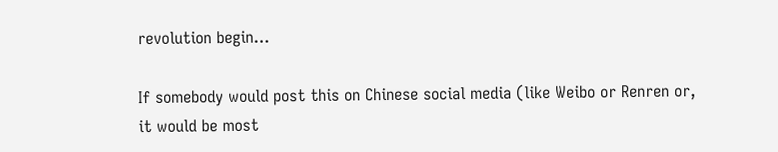revolution begin…

If somebody would post this on Chinese social media (like Weibo or Renren or, it would be most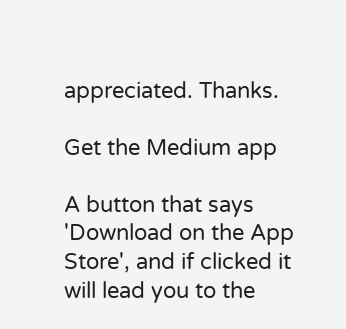appreciated. Thanks.

Get the Medium app

A button that says 'Download on the App Store', and if clicked it will lead you to the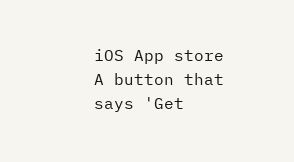iOS App store
A button that says 'Get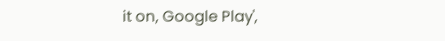it on, Google Play',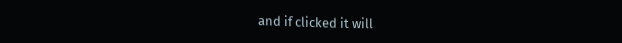and if clicked it will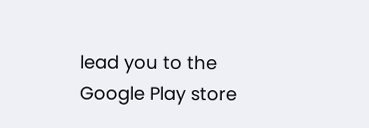lead you to the Google Play store